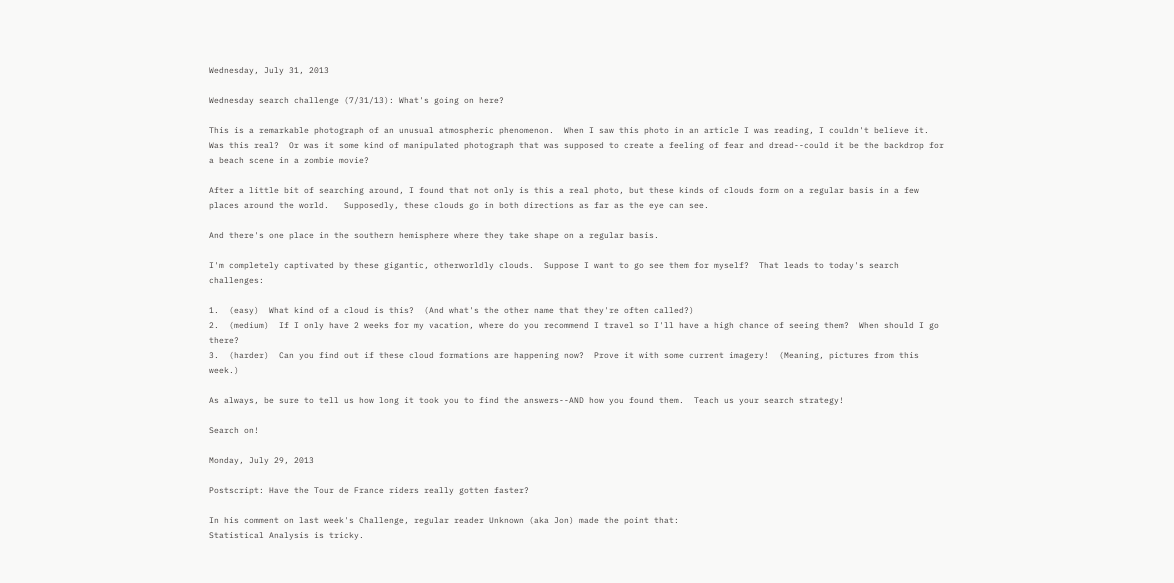Wednesday, July 31, 2013

Wednesday search challenge (7/31/13): What's going on here?

This is a remarkable photograph of an unusual atmospheric phenomenon.  When I saw this photo in an article I was reading, I couldn't believe it.  Was this real?  Or was it some kind of manipulated photograph that was supposed to create a feeling of fear and dread--could it be the backdrop for a beach scene in a zombie movie?

After a little bit of searching around, I found that not only is this a real photo, but these kinds of clouds form on a regular basis in a few places around the world.   Supposedly, these clouds go in both directions as far as the eye can see.

And there's one place in the southern hemisphere where they take shape on a regular basis.

I'm completely captivated by these gigantic, otherworldly clouds.  Suppose I want to go see them for myself?  That leads to today's search challenges:

1.  (easy)  What kind of a cloud is this?  (And what's the other name that they're often called?)
2.  (medium)  If I only have 2 weeks for my vacation, where do you recommend I travel so I'll have a high chance of seeing them?  When should I go there?
3.  (harder)  Can you find out if these cloud formations are happening now?  Prove it with some current imagery!  (Meaning, pictures from this week.)

As always, be sure to tell us how long it took you to find the answers--AND how you found them.  Teach us your search strategy!

Search on!

Monday, July 29, 2013

Postscript: Have the Tour de France riders really gotten faster?

In his comment on last week's Challenge, regular reader Unknown (aka Jon) made the point that:
Statistical Analysis is tricky.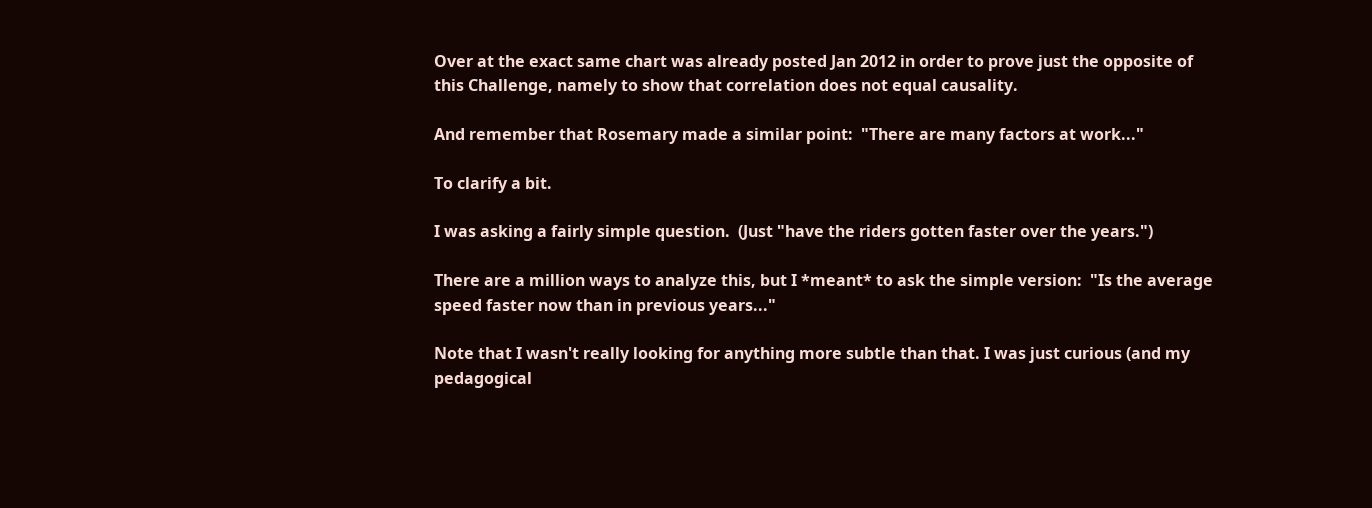Over at the exact same chart was already posted Jan 2012 in order to prove just the opposite of this Challenge, namely to show that correlation does not equal causality.

And remember that Rosemary made a similar point:  "There are many factors at work..."

To clarify a bit.

I was asking a fairly simple question.  (Just "have the riders gotten faster over the years.")

There are a million ways to analyze this, but I *meant* to ask the simple version:  "Is the average speed faster now than in previous years..."

Note that I wasn't really looking for anything more subtle than that. I was just curious (and my pedagogical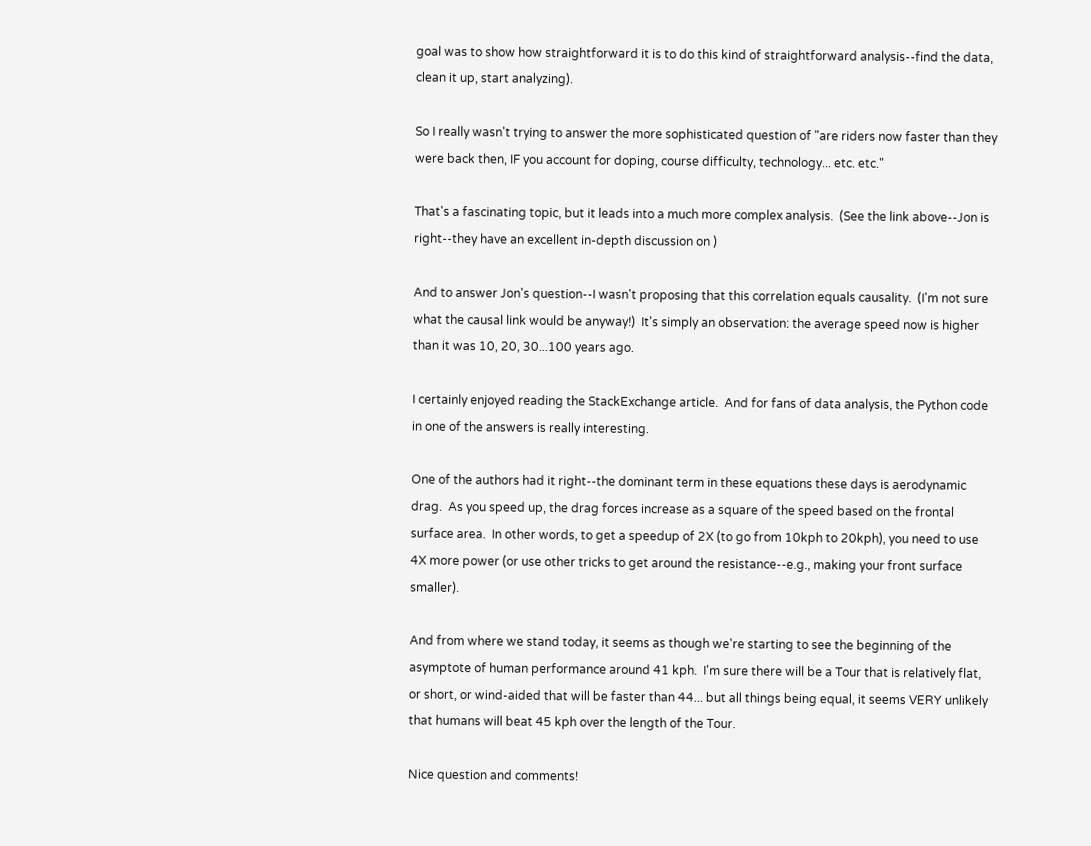goal was to show how straightforward it is to do this kind of straightforward analysis--find the data, clean it up, start analyzing).

So I really wasn't trying to answer the more sophisticated question of "are riders now faster than they were back then, IF you account for doping, course difficulty, technology... etc. etc."

That's a fascinating topic, but it leads into a much more complex analysis.  (See the link above--Jon is right--they have an excellent in-depth discussion on )

And to answer Jon's question--I wasn't proposing that this correlation equals causality.  (I'm not sure what the causal link would be anyway!)  It's simply an observation: the average speed now is higher than it was 10, 20, 30...100 years ago.

I certainly enjoyed reading the StackExchange article.  And for fans of data analysis, the Python code in one of the answers is really interesting.

One of the authors had it right--the dominant term in these equations these days is aerodynamic drag.  As you speed up, the drag forces increase as a square of the speed based on the frontal surface area.  In other words, to get a speedup of 2X (to go from 10kph to 20kph), you need to use 4X more power (or use other tricks to get around the resistance--e.g., making your front surface smaller).

And from where we stand today, it seems as though we're starting to see the beginning of the asymptote of human performance around 41 kph.  I'm sure there will be a Tour that is relatively flat, or short, or wind-aided that will be faster than 44... but all things being equal, it seems VERY unlikely that humans will beat 45 kph over the length of the Tour.

Nice question and comments!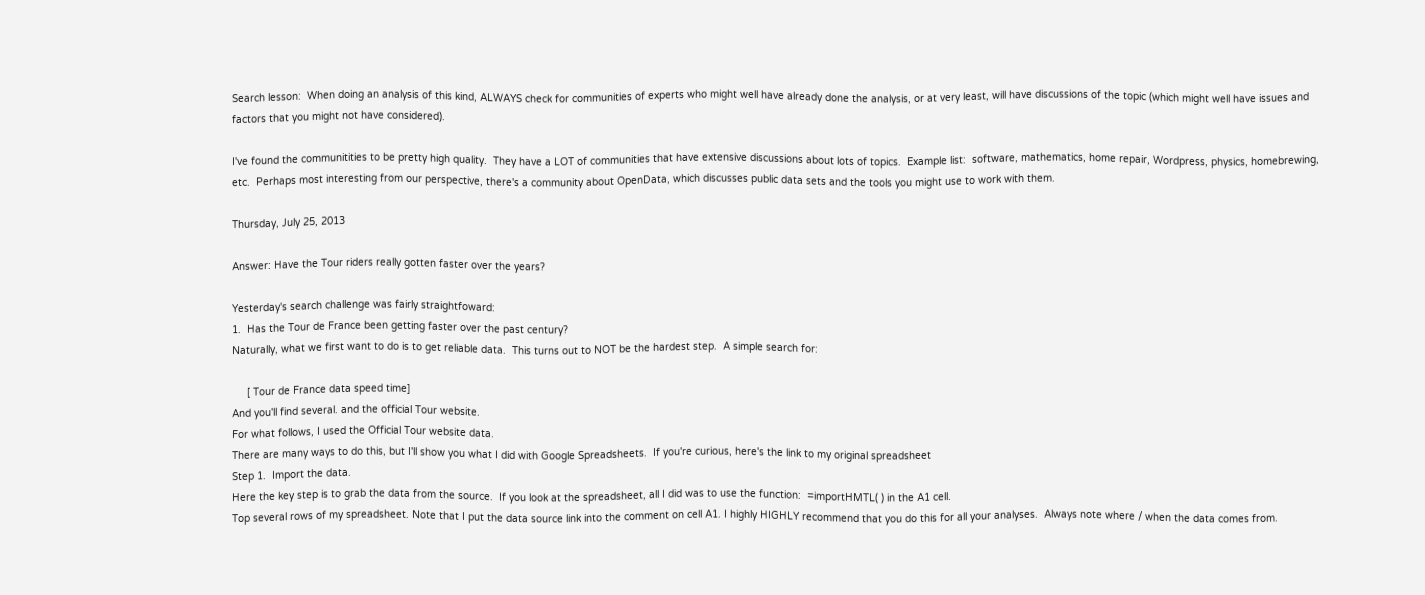Search lesson:  When doing an analysis of this kind, ALWAYS check for communities of experts who might well have already done the analysis, or at very least, will have discussions of the topic (which might well have issues and factors that you might not have considered).

I've found the communitities to be pretty high quality.  They have a LOT of communities that have extensive discussions about lots of topics.  Example list:  software, mathematics, home repair, Wordpress, physics, homebrewing, etc.  Perhaps most interesting from our perspective, there's a community about OpenData, which discusses public data sets and the tools you might use to work with them.

Thursday, July 25, 2013

Answer: Have the Tour riders really gotten faster over the years?

Yesterday's search challenge was fairly straightfoward:
1.  Has the Tour de France been getting faster over the past century?
Naturally, what we first want to do is to get reliable data.  This turns out to NOT be the hardest step.  A simple search for:

     [ Tour de France data speed time]
And you'll find several. and the official Tour website.
For what follows, I used the Official Tour website data.
There are many ways to do this, but I'll show you what I did with Google Spreadsheets.  If you're curious, here's the link to my original spreadsheet
Step 1.  Import the data.
Here the key step is to grab the data from the source.  If you look at the spreadsheet, all I did was to use the function:  =importHMTL( ) in the A1 cell.
Top several rows of my spreadsheet. Note that I put the data source link into the comment on cell A1. I highly HIGHLY recommend that you do this for all your analyses.  Always note where / when the data comes from.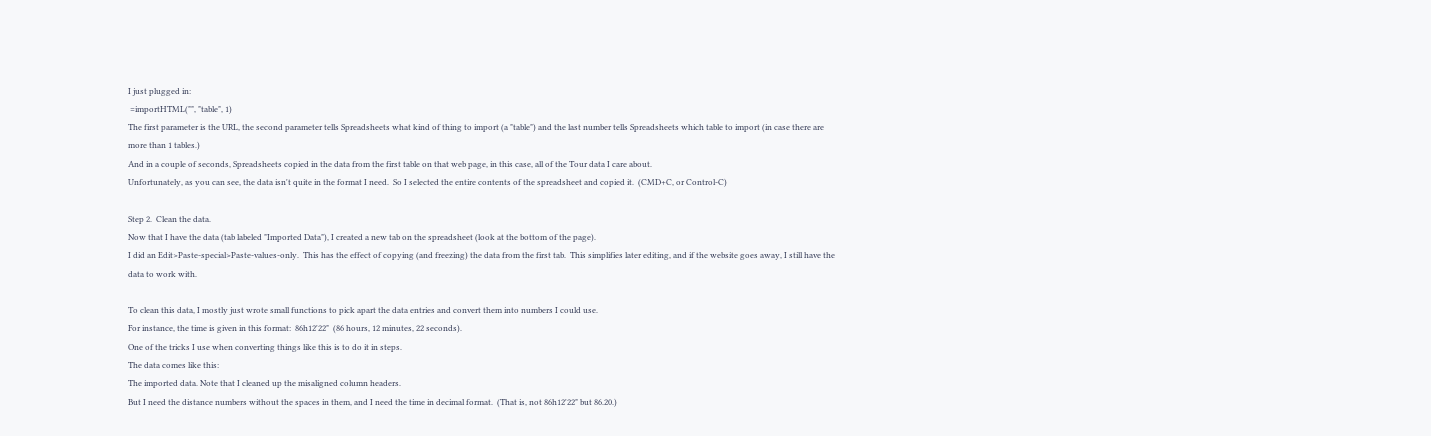I just plugged in:
 =importHTML("", "table", 1)
The first parameter is the URL, the second parameter tells Spreadsheets what kind of thing to import (a "table") and the last number tells Spreadsheets which table to import (in case there are more than 1 tables.)
And in a couple of seconds, Spreadsheets copied in the data from the first table on that web page, in this case, all of the Tour data I care about.
Unfortunately, as you can see, the data isn't quite in the format I need.  So I selected the entire contents of the spreadsheet and copied it.  (CMD+C, or Control-C)

Step 2.  Clean the data.
Now that I have the data (tab labeled "Imported Data"), I created a new tab on the spreadsheet (look at the bottom of the page).
I did an Edit>Paste-special>Paste-values-only.  This has the effect of copying (and freezing) the data from the first tab.  This simplifies later editing, and if the website goes away, I still have the data to work with.

To clean this data, I mostly just wrote small functions to pick apart the data entries and convert them into numbers I could use.
For instance, the time is given in this format:  86h12'22"  (86 hours, 12 minutes, 22 seconds).
One of the tricks I use when converting things like this is to do it in steps.
The data comes like this:
The imported data. Note that I cleaned up the misaligned column headers.
But I need the distance numbers without the spaces in them, and I need the time in decimal format.  (That is, not 86h12'22" but 86.20.)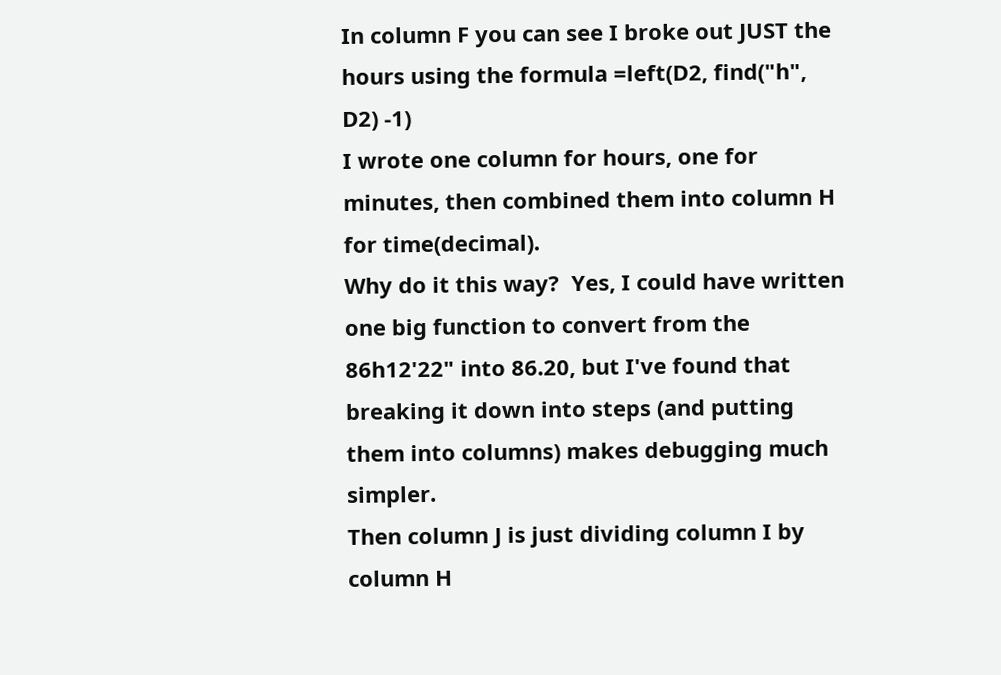In column F you can see I broke out JUST the hours using the formula =left(D2, find("h", D2) -1)
I wrote one column for hours, one for minutes, then combined them into column H for time(decimal).
Why do it this way?  Yes, I could have written one big function to convert from the 86h12'22" into 86.20, but I've found that breaking it down into steps (and putting them into columns) makes debugging much simpler.
Then column J is just dividing column I by column H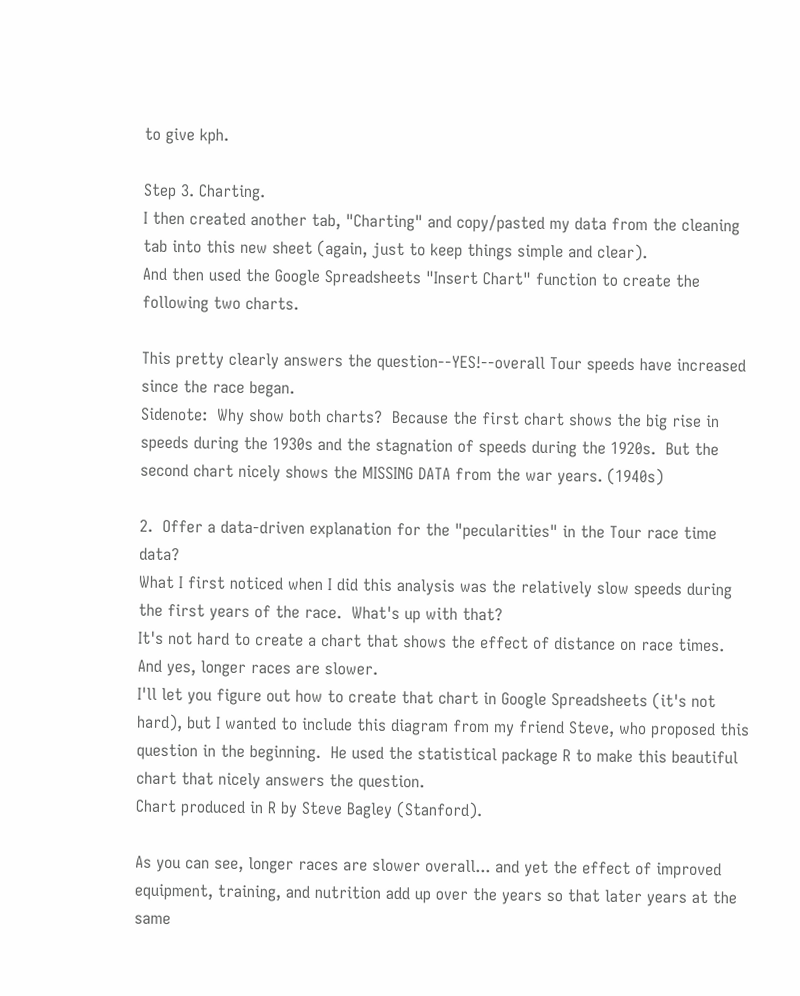to give kph.

Step 3. Charting.
I then created another tab, "Charting" and copy/pasted my data from the cleaning tab into this new sheet (again, just to keep things simple and clear).
And then used the Google Spreadsheets "Insert Chart" function to create the following two charts.

This pretty clearly answers the question--YES!--overall Tour speeds have increased since the race began.
Sidenote:  Why show both charts?  Because the first chart shows the big rise in speeds during the 1930s and the stagnation of speeds during the 1920s.  But the second chart nicely shows the MISSING DATA from the war years. (1940s)

2.  Offer a data-driven explanation for the "pecularities" in the Tour race time data?
What I first noticed when I did this analysis was the relatively slow speeds during the first years of the race.  What's up with that?
It's not hard to create a chart that shows the effect of distance on race times.  And yes, longer races are slower.
I'll let you figure out how to create that chart in Google Spreadsheets (it's not hard), but I wanted to include this diagram from my friend Steve, who proposed this question in the beginning.  He used the statistical package R to make this beautiful chart that nicely answers the question.
Chart produced in R by Steve Bagley (Stanford).

As you can see, longer races are slower overall... and yet the effect of improved equipment, training, and nutrition add up over the years so that later years at the same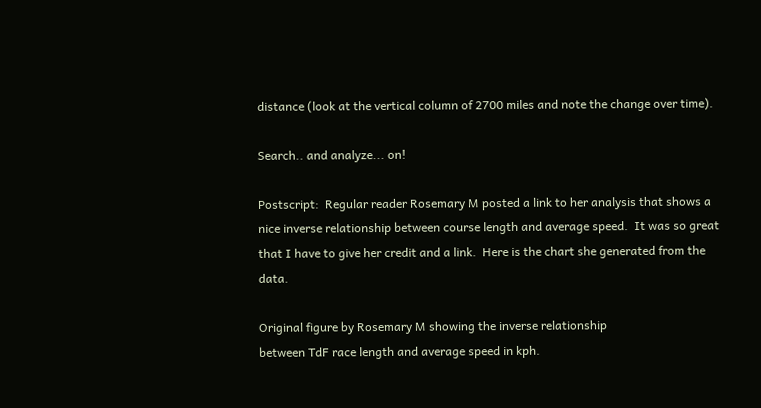distance (look at the vertical column of 2700 miles and note the change over time).

Search.. and analyze... on!

Postscript:  Regular reader Rosemary M posted a link to her analysis that shows a nice inverse relationship between course length and average speed.  It was so great that I have to give her credit and a link.  Here is the chart she generated from the data.

Original figure by Rosemary M showing the inverse relationship
between TdF race length and average speed in kph.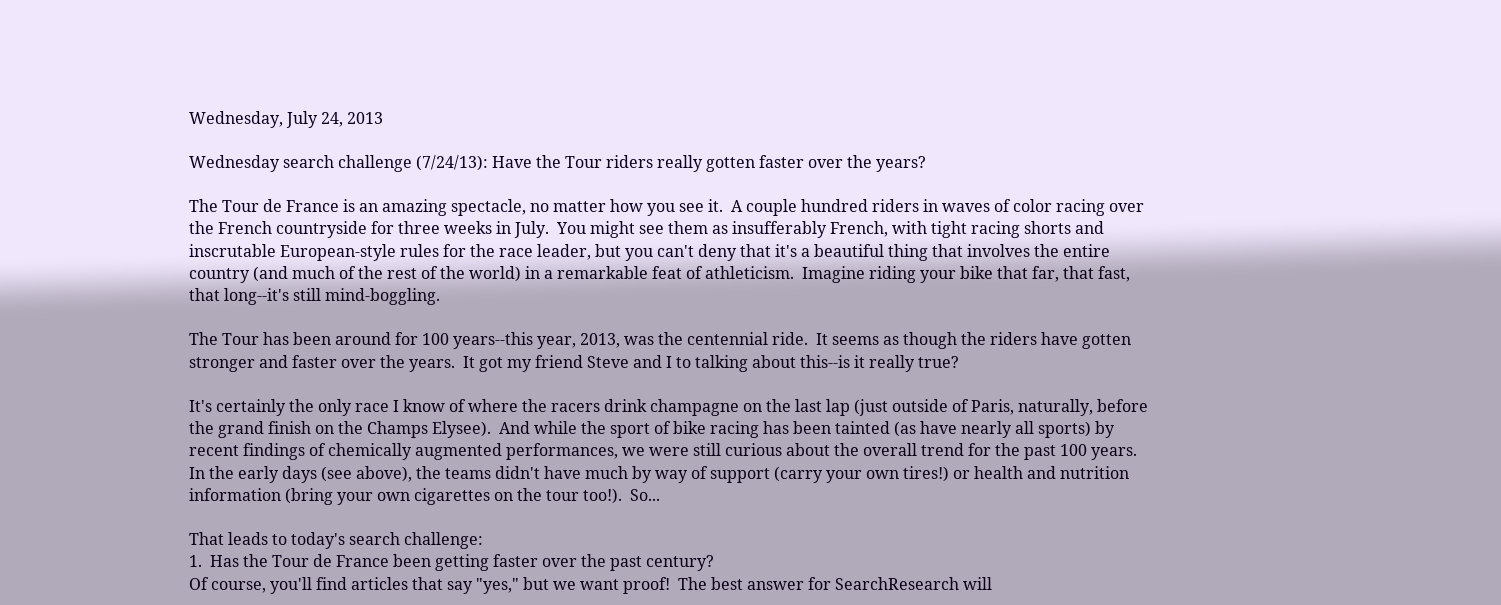Wednesday, July 24, 2013

Wednesday search challenge (7/24/13): Have the Tour riders really gotten faster over the years?

The Tour de France is an amazing spectacle, no matter how you see it.  A couple hundred riders in waves of color racing over the French countryside for three weeks in July.  You might see them as insufferably French, with tight racing shorts and inscrutable European-style rules for the race leader, but you can't deny that it's a beautiful thing that involves the entire country (and much of the rest of the world) in a remarkable feat of athleticism.  Imagine riding your bike that far, that fast, that long--it's still mind-boggling.

The Tour has been around for 100 years--this year, 2013, was the centennial ride.  It seems as though the riders have gotten stronger and faster over the years.  It got my friend Steve and I to talking about this--is it really true?

It's certainly the only race I know of where the racers drink champagne on the last lap (just outside of Paris, naturally, before the grand finish on the Champs Elysee).  And while the sport of bike racing has been tainted (as have nearly all sports) by recent findings of chemically augmented performances, we were still curious about the overall trend for the past 100 years.  In the early days (see above), the teams didn't have much by way of support (carry your own tires!) or health and nutrition information (bring your own cigarettes on the tour too!).  So...

That leads to today's search challenge:
1.  Has the Tour de France been getting faster over the past century?
Of course, you'll find articles that say "yes," but we want proof!  The best answer for SearchResearch will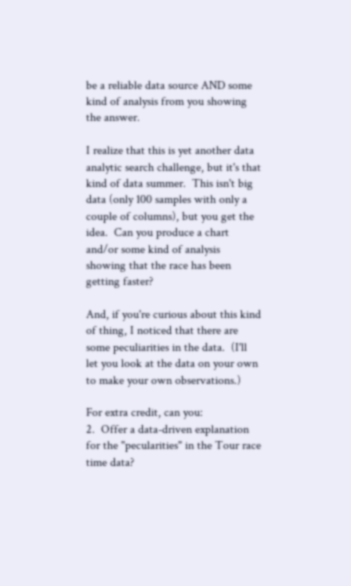be a reliable data source AND some kind of analysis from you showing the answer.

I realize that this is yet another data analytic search challenge, but it's that kind of data summer.  This isn't big data (only 100 samples with only a couple of columns), but you get the idea.  Can you produce a chart and/or some kind of analysis showing that the race has been getting faster?

And, if you're curious about this kind of thing, I noticed that there are some peculiarities in the data.  (I'll let you look at the data on your own to make your own observations.)

For extra credit, can you:
2.  Offer a data-driven explanation for the "pecularities" in the Tour race time data?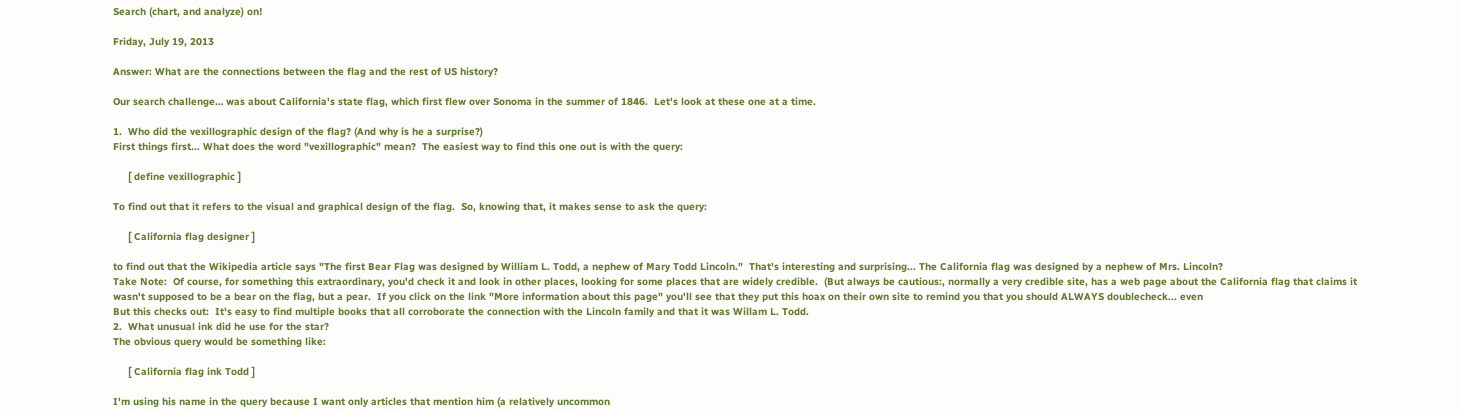Search (chart, and analyze) on!

Friday, July 19, 2013

Answer: What are the connections between the flag and the rest of US history?

Our search challenge… was about California's state flag, which first flew over Sonoma in the summer of 1846.  Let's look at these one at a time.

1.  Who did the vexillographic design of the flag? (And why is he a surprise?)
First things first... What does the word "vexillographic" mean?  The easiest way to find this one out is with the query:

     [ define vexillographic ]

To find out that it refers to the visual and graphical design of the flag.  So, knowing that, it makes sense to ask the query:

     [ California flag designer ]

to find out that the Wikipedia article says "The first Bear Flag was designed by William L. Todd, a nephew of Mary Todd Lincoln."  That's interesting and surprising... The California flag was designed by a nephew of Mrs. Lincoln?
Take Note:  Of course, for something this extraordinary, you'd check it and look in other places, looking for some places that are widely credible.  (But always be cautious:, normally a very credible site, has a web page about the California flag that claims it wasn't supposed to be a bear on the flag, but a pear.  If you click on the link "More information about this page" you'll see that they put this hoax on their own site to remind you that you should ALWAYS doublecheck... even
But this checks out:  It's easy to find multiple books that all corroborate the connection with the Lincoln family and that it was Willam L. Todd.
2.  What unusual ink did he use for the star?
The obvious query would be something like:

     [ California flag ink Todd ]

I'm using his name in the query because I want only articles that mention him (a relatively uncommon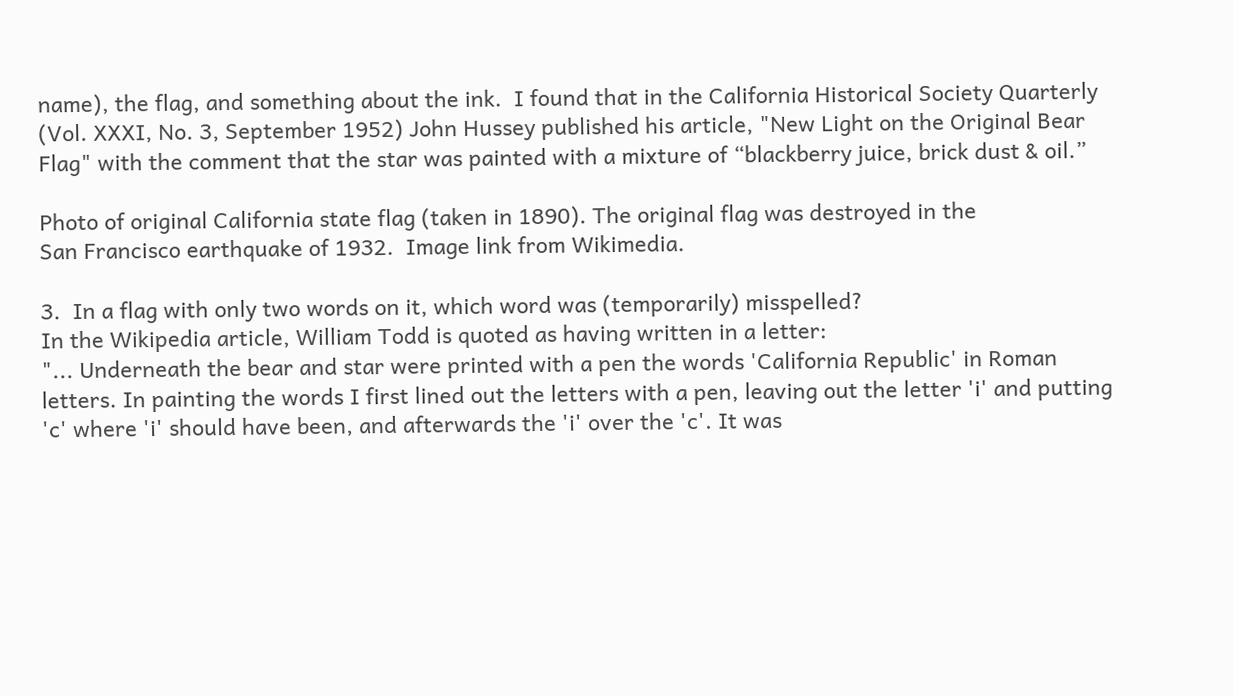name), the flag, and something about the ink.  I found that in the California Historical Society Quarterly (Vol. XXXI, No. 3, September 1952) John Hussey published his article, "New Light on the Original Bear Flag" with the comment that the star was painted with a mixture of “blackberry juice, brick dust & oil.”

Photo of original California state flag (taken in 1890). The original flag was destroyed in the
San Francisco earthquake of 1932.  Image link from Wikimedia.

3.  In a flag with only two words on it, which word was (temporarily) misspelled?
In the Wikipedia article, William Todd is quoted as having written in a letter:
"... Underneath the bear and star were printed with a pen the words 'California Republic' in Roman letters. In painting the words I first lined out the letters with a pen, leaving out the letter 'i' and putting 'c' where 'i' should have been, and afterwards the 'i' over the 'c'. It was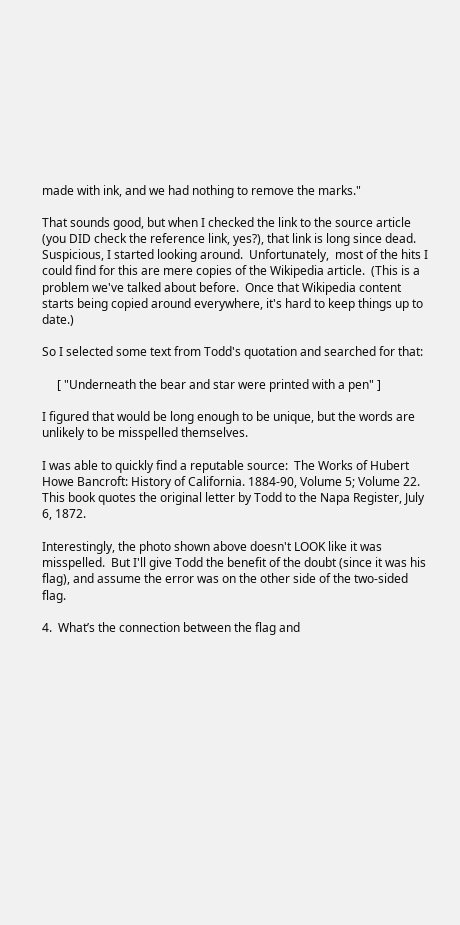made with ink, and we had nothing to remove the marks."

That sounds good, but when I checked the link to the source article (you DID check the reference link, yes?), that link is long since dead.  Suspicious, I started looking around.  Unfortunately,  most of the hits I could find for this are mere copies of the Wikipedia article.  (This is a problem we've talked about before.  Once that Wikipedia content starts being copied around everywhere, it's hard to keep things up to date.)

So I selected some text from Todd's quotation and searched for that:

     [ "Underneath the bear and star were printed with a pen" ]

I figured that would be long enough to be unique, but the words are unlikely to be misspelled themselves.

I was able to quickly find a reputable source:  The Works of Hubert Howe Bancroft: History of California. 1884-90, Volume 5; Volume 22.  This book quotes the original letter by Todd to the Napa Register, July 6, 1872.

Interestingly, the photo shown above doesn't LOOK like it was misspelled.  But I'll give Todd the benefit of the doubt (since it was his flag), and assume the error was on the other side of the two-sided flag.

4.  What’s the connection between the flag and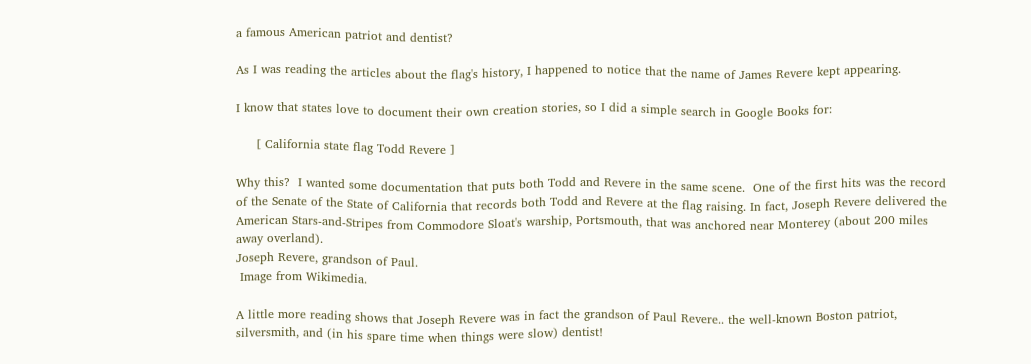a famous American patriot and dentist?

As I was reading the articles about the flag's history, I happened to notice that the name of James Revere kept appearing.

I know that states love to document their own creation stories, so I did a simple search in Google Books for:

     [ California state flag Todd Revere ]

Why this?  I wanted some documentation that puts both Todd and Revere in the same scene.  One of the first hits was the record of the Senate of the State of California that records both Todd and Revere at the flag raising. In fact, Joseph Revere delivered the American Stars-and-Stripes from Commodore Sloat's warship, Portsmouth, that was anchored near Monterey (about 200 miles away overland).
Joseph Revere, grandson of Paul.
 Image from Wikimedia.

A little more reading shows that Joseph Revere was in fact the grandson of Paul Revere.. the well-known Boston patriot, silversmith, and (in his spare time when things were slow) dentist!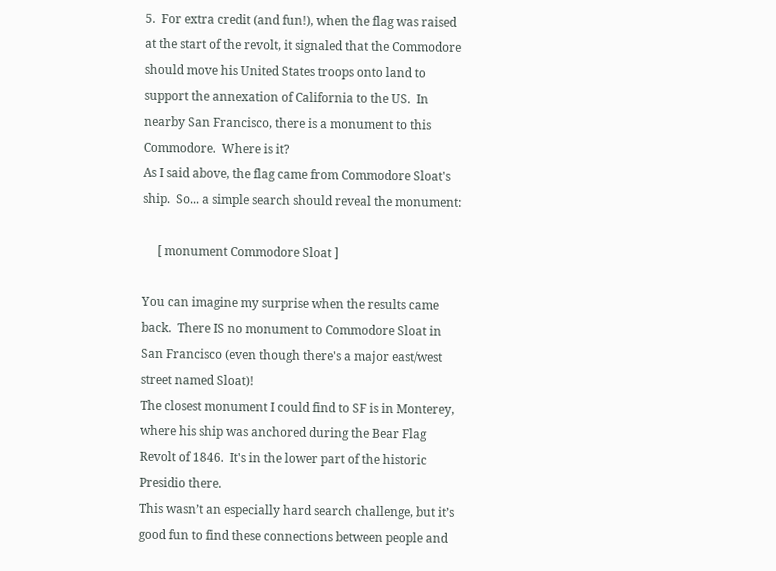5.  For extra credit (and fun!), when the flag was raised at the start of the revolt, it signaled that the Commodore should move his United States troops onto land to support the annexation of California to the US.  In nearby San Francisco, there is a monument to this Commodore.  Where is it?
As I said above, the flag came from Commodore Sloat's ship.  So... a simple search should reveal the monument:

     [ monument Commodore Sloat ]

You can imagine my surprise when the results came back.  There IS no monument to Commodore Sloat in San Francisco (even though there's a major east/west street named Sloat)!
The closest monument I could find to SF is in Monterey, where his ship was anchored during the Bear Flag Revolt of 1846.  It's in the lower part of the historic Presidio there.
This wasn’t an especially hard search challenge, but it’s good fun to find these connections between people and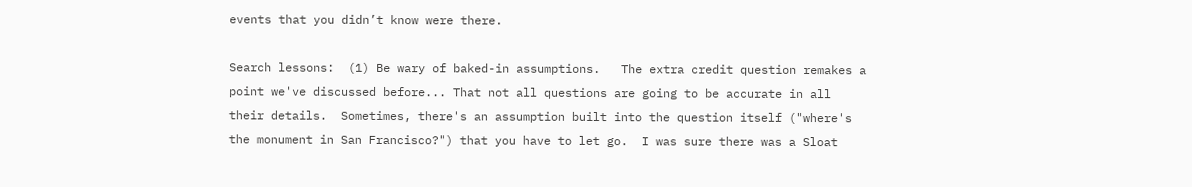events that you didn’t know were there.

Search lessons:  (1) Be wary of baked-in assumptions.   The extra credit question remakes a point we've discussed before... That not all questions are going to be accurate in all their details.  Sometimes, there's an assumption built into the question itself ("where's the monument in San Francisco?") that you have to let go.  I was sure there was a Sloat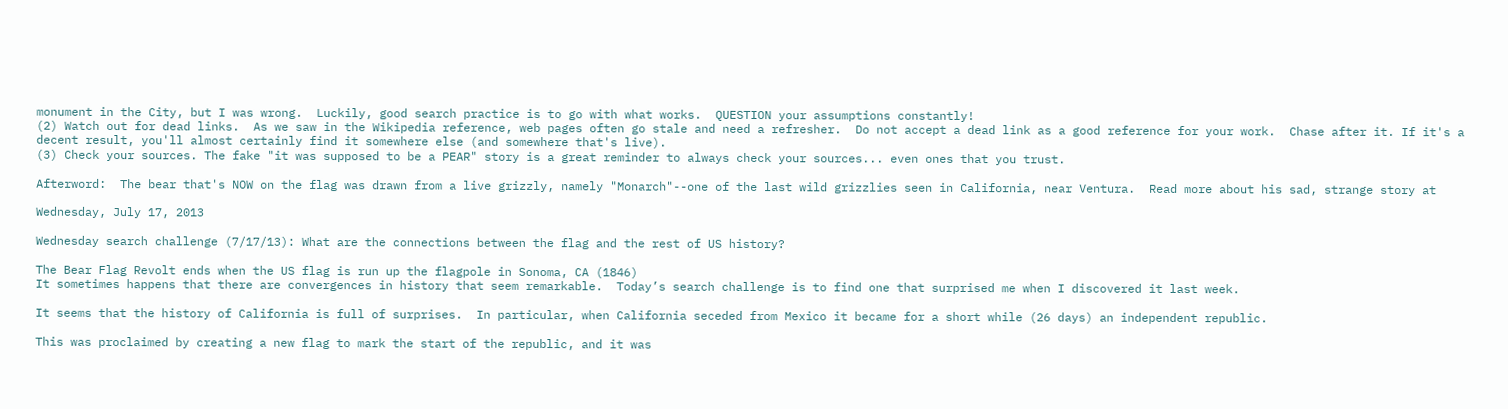monument in the City, but I was wrong.  Luckily, good search practice is to go with what works.  QUESTION your assumptions constantly!
(2) Watch out for dead links.  As we saw in the Wikipedia reference, web pages often go stale and need a refresher.  Do not accept a dead link as a good reference for your work.  Chase after it. If it's a decent result, you'll almost certainly find it somewhere else (and somewhere that's live).
(3) Check your sources. The fake "it was supposed to be a PEAR" story is a great reminder to always check your sources... even ones that you trust.

Afterword:  The bear that's NOW on the flag was drawn from a live grizzly, namely "Monarch"--one of the last wild grizzlies seen in California, near Ventura.  Read more about his sad, strange story at

Wednesday, July 17, 2013

Wednesday search challenge (7/17/13): What are the connections between the flag and the rest of US history?

The Bear Flag Revolt ends when the US flag is run up the flagpole in Sonoma, CA (1846)
It sometimes happens that there are convergences in history that seem remarkable.  Today’s search challenge is to find one that surprised me when I discovered it last week.

It seems that the history of California is full of surprises.  In particular, when California seceded from Mexico it became for a short while (26 days) an independent republic.

This was proclaimed by creating a new flag to mark the start of the republic, and it was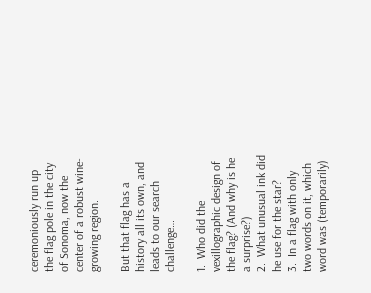ceremoniously run up the flag pole in the city of Sonoma, now the center of a robust wine-growing region.

But that flag has a history all its own, and leads to our search challenge…

1.  Who did the vexillographic design of the flag? (And why is he a surprise?)
2.  What unusual ink did he use for the star?
3.  In a flag with only two words on it, which word was (temporarily)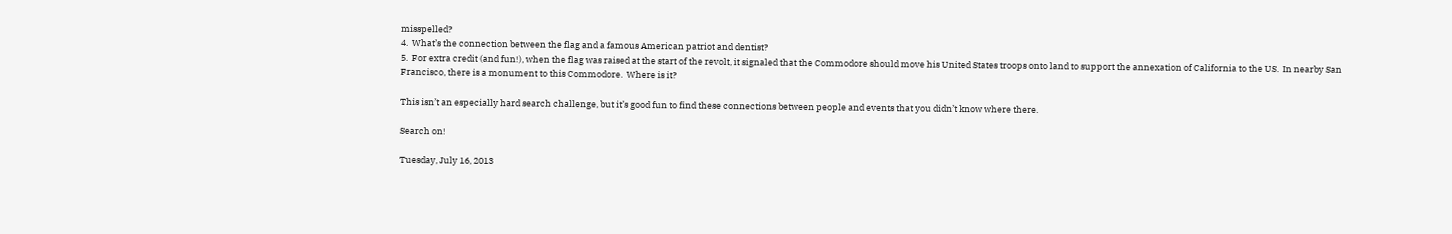misspelled?
4.  What’s the connection between the flag and a famous American patriot and dentist?
5.  For extra credit (and fun!), when the flag was raised at the start of the revolt, it signaled that the Commodore should move his United States troops onto land to support the annexation of California to the US.  In nearby San Francisco, there is a monument to this Commodore.  Where is it?

This isn’t an especially hard search challenge, but it’s good fun to find these connections between people and events that you didn’t know where there.

Search on!

Tuesday, July 16, 2013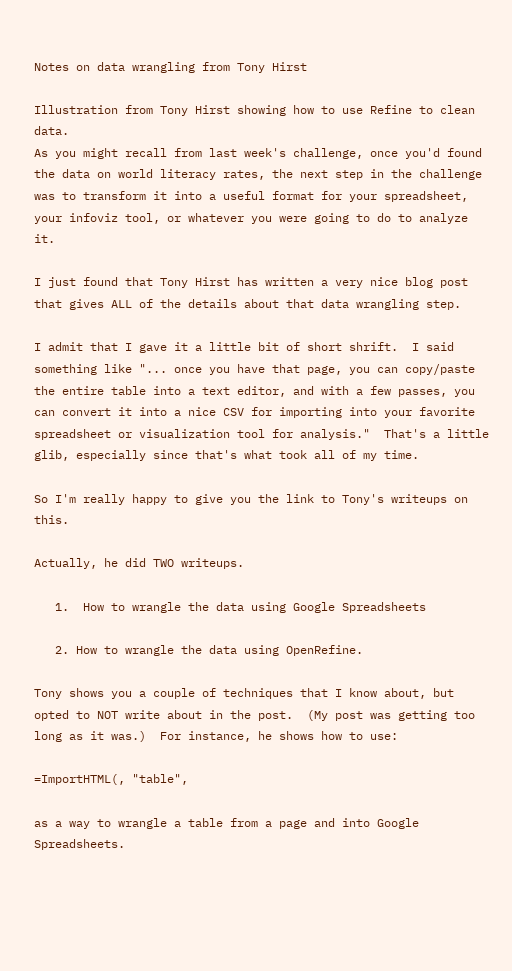Notes on data wrangling from Tony Hirst

Illustration from Tony Hirst showing how to use Refine to clean data.
As you might recall from last week's challenge, once you'd found the data on world literacy rates, the next step in the challenge was to transform it into a useful format for your spreadsheet, your infoviz tool, or whatever you were going to do to analyze it.

I just found that Tony Hirst has written a very nice blog post that gives ALL of the details about that data wrangling step.

I admit that I gave it a little bit of short shrift.  I said something like "... once you have that page, you can copy/paste the entire table into a text editor, and with a few passes, you can convert it into a nice CSV for importing into your favorite spreadsheet or visualization tool for analysis."  That's a little glib, especially since that's what took all of my time.

So I'm really happy to give you the link to Tony's writeups on this.

Actually, he did TWO writeups.

   1.  How to wrangle the data using Google Spreadsheets

   2. How to wrangle the data using OpenRefine.

Tony shows you a couple of techniques that I know about, but opted to NOT write about in the post.  (My post was getting too long as it was.)  For instance, he shows how to use:

=ImportHTML(, "table",

as a way to wrangle a table from a page and into Google Spreadsheets.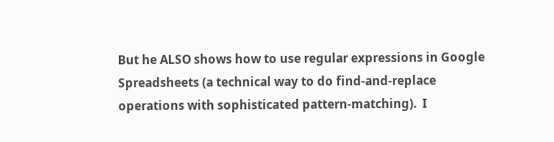But he ALSO shows how to use regular expressions in Google Spreadsheets (a technical way to do find-and-replace operations with sophisticated pattern-matching).  I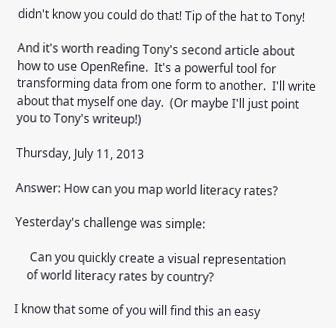didn't know you could do that! Tip of the hat to Tony!

And it's worth reading Tony's second article about how to use OpenRefine.  It's a powerful tool for transforming data from one form to another.  I'll write about that myself one day.  (Or maybe I'll just point you to Tony's writeup!)

Thursday, July 11, 2013

Answer: How can you map world literacy rates?

Yesterday's challenge was simple:

     Can you quickly create a visual representation
    of world literacy rates by country?

I know that some of you will find this an easy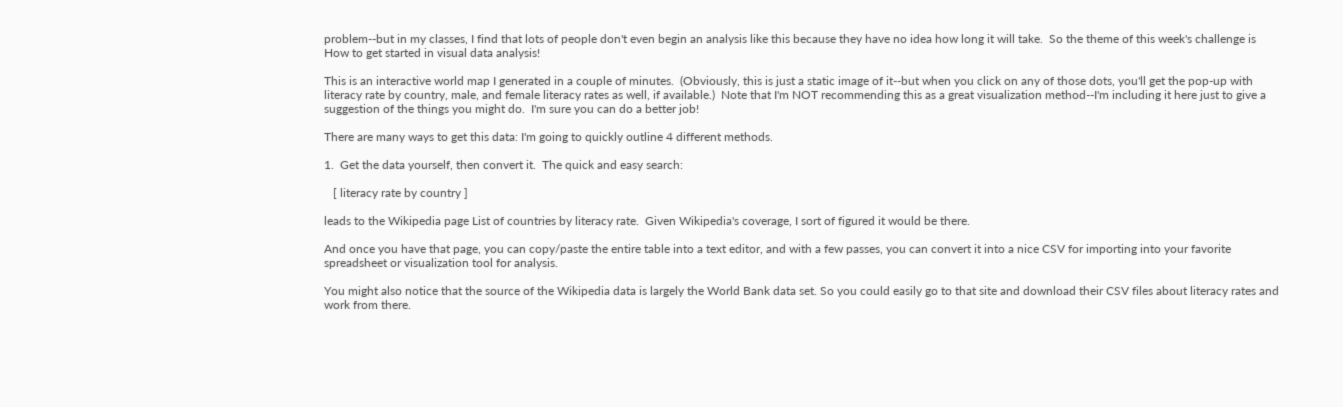problem--but in my classes, I find that lots of people don't even begin an analysis like this because they have no idea how long it will take.  So the theme of this week's challenge is How to get started in visual data analysis!

This is an interactive world map I generated in a couple of minutes.  (Obviously, this is just a static image of it--but when you click on any of those dots, you'll get the pop-up with literacy rate by country, male, and female literacy rates as well, if available.)  Note that I'm NOT recommending this as a great visualization method--I'm including it here just to give a suggestion of the things you might do.  I'm sure you can do a better job!

There are many ways to get this data: I'm going to quickly outline 4 different methods.

1.  Get the data yourself, then convert it.  The quick and easy search:

   [ literacy rate by country ]

leads to the Wikipedia page List of countries by literacy rate.  Given Wikipedia's coverage, I sort of figured it would be there.

And once you have that page, you can copy/paste the entire table into a text editor, and with a few passes, you can convert it into a nice CSV for importing into your favorite spreadsheet or visualization tool for analysis.

You might also notice that the source of the Wikipedia data is largely the World Bank data set. So you could easily go to that site and download their CSV files about literacy rates and work from there.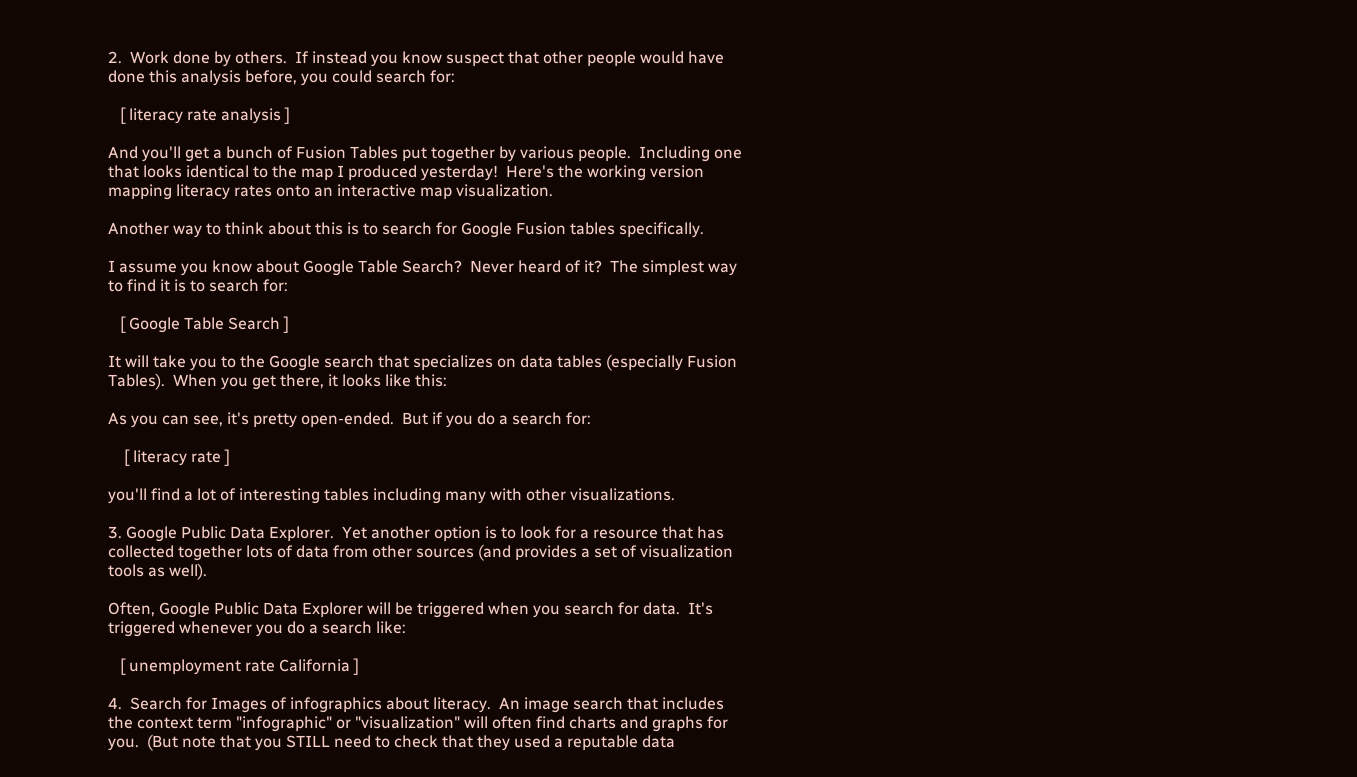2.  Work done by others.  If instead you know suspect that other people would have done this analysis before, you could search for:

   [ literacy rate analysis ]

And you'll get a bunch of Fusion Tables put together by various people.  Including one that looks identical to the map I produced yesterday!  Here's the working version mapping literacy rates onto an interactive map visualization.

Another way to think about this is to search for Google Fusion tables specifically.

I assume you know about Google Table Search?  Never heard of it?  The simplest way to find it is to search for:

   [ Google Table Search ]

It will take you to the Google search that specializes on data tables (especially Fusion Tables).  When you get there, it looks like this:

As you can see, it's pretty open-ended.  But if you do a search for:

    [ literacy rate ]

you'll find a lot of interesting tables including many with other visualizations.

3. Google Public Data Explorer.  Yet another option is to look for a resource that has collected together lots of data from other sources (and provides a set of visualization tools as well).

Often, Google Public Data Explorer will be triggered when you search for data.  It's triggered whenever you do a search like:

   [ unemployment rate California ]

4.  Search for Images of infographics about literacy.  An image search that includes the context term "infographic" or "visualization" will often find charts and graphs for you.  (But note that you STILL need to check that they used a reputable data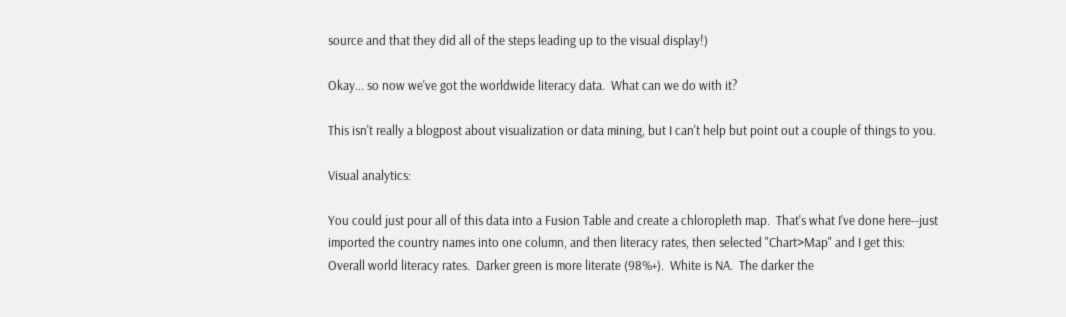source and that they did all of the steps leading up to the visual display!)

Okay... so now we've got the worldwide literacy data.  What can we do with it?

This isn't really a blogpost about visualization or data mining, but I can't help but point out a couple of things to you.

Visual analytics:

You could just pour all of this data into a Fusion Table and create a chloropleth map.  That's what I've done here--just imported the country names into one column, and then literacy rates, then selected "Chart>Map" and I get this:
Overall world literacy rates.  Darker green is more literate (98%+).  White is NA.  The darker the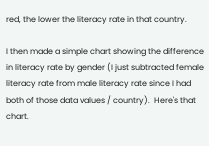red, the lower the literacy rate in that country.

I then made a simple chart showing the difference in literacy rate by gender (I just subtracted female literacy rate from male literacy rate since I had both of those data values / country).  Here's that chart.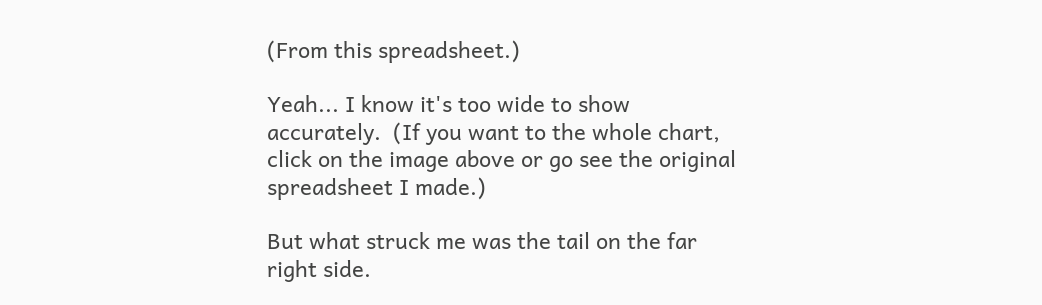(From this spreadsheet.)

Yeah... I know it's too wide to show accurately.  (If you want to the whole chart, click on the image above or go see the original spreadsheet I made.)

But what struck me was the tail on the far right side.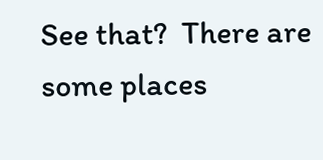See that?  There are some places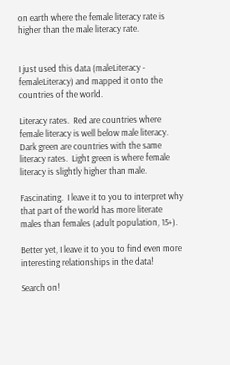on earth where the female literacy rate is higher than the male literacy rate.


I just used this data (maleLiteracy - femaleLiteracy) and mapped it onto the countries of the world.

Literacy rates.  Red are countries where female literacy is well below male literacy.  Dark green are countries with the same literacy rates.  Light green is where female literacy is slightly higher than male.

Fascinating.  I leave it to you to interpret why that part of the world has more literate males than females (adult population, 15+).

Better yet, I leave it to you to find even more interesting relationships in the data!

Search on!